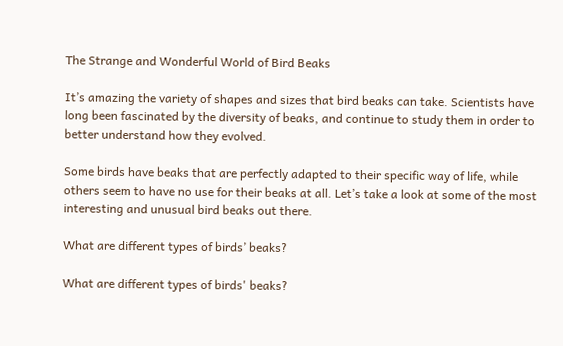The Strange and Wonderful World of Bird Beaks

It’s amazing the variety of shapes and sizes that bird beaks can take. Scientists have long been fascinated by the diversity of beaks, and continue to study them in order to better understand how they evolved.

Some birds have beaks that are perfectly adapted to their specific way of life, while others seem to have no use for their beaks at all. Let’s take a look at some of the most interesting and unusual bird beaks out there.

What are different types of birds’ beaks?

What are different types of birds' beaks?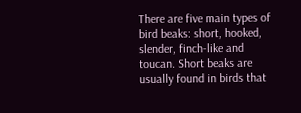There are five main types of bird beaks: short, hooked, slender, finch-like and toucan. Short beaks are usually found in birds that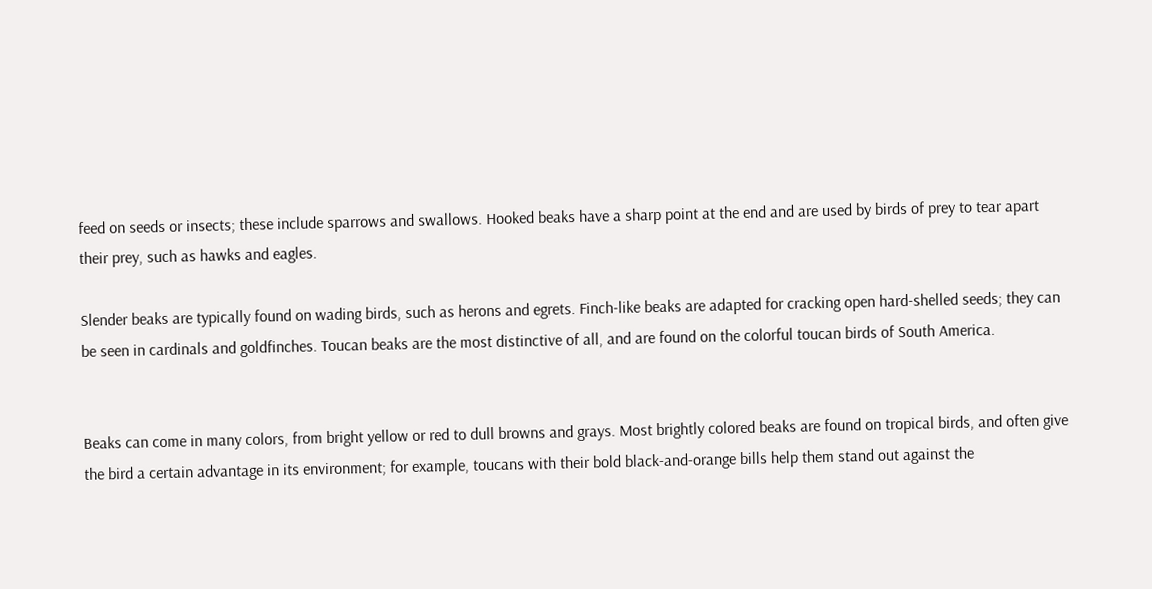feed on seeds or insects; these include sparrows and swallows. Hooked beaks have a sharp point at the end and are used by birds of prey to tear apart their prey, such as hawks and eagles.

Slender beaks are typically found on wading birds, such as herons and egrets. Finch-like beaks are adapted for cracking open hard-shelled seeds; they can be seen in cardinals and goldfinches. Toucan beaks are the most distinctive of all, and are found on the colorful toucan birds of South America.


Beaks can come in many colors, from bright yellow or red to dull browns and grays. Most brightly colored beaks are found on tropical birds, and often give the bird a certain advantage in its environment; for example, toucans with their bold black-and-orange bills help them stand out against the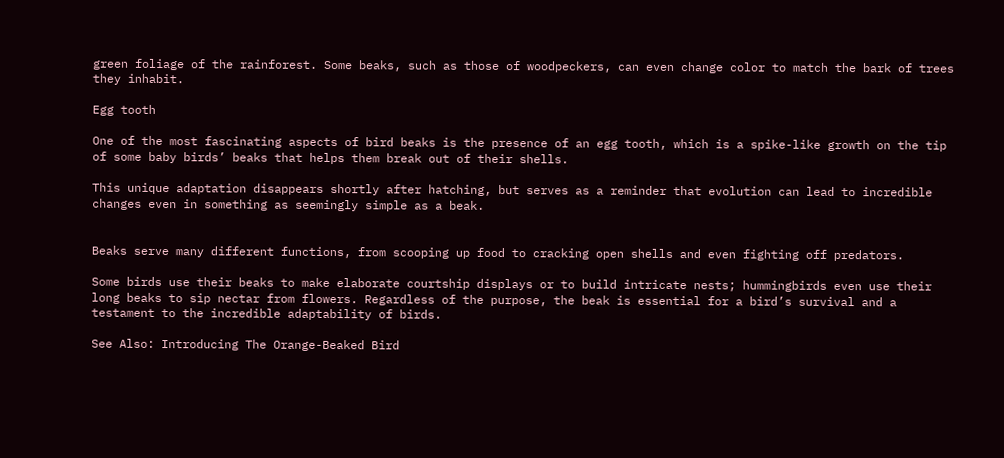green foliage of the rainforest. Some beaks, such as those of woodpeckers, can even change color to match the bark of trees they inhabit.

Egg tooth

One of the most fascinating aspects of bird beaks is the presence of an egg tooth, which is a spike-like growth on the tip of some baby birds’ beaks that helps them break out of their shells.

This unique adaptation disappears shortly after hatching, but serves as a reminder that evolution can lead to incredible changes even in something as seemingly simple as a beak.


Beaks serve many different functions, from scooping up food to cracking open shells and even fighting off predators.

Some birds use their beaks to make elaborate courtship displays or to build intricate nests; hummingbirds even use their long beaks to sip nectar from flowers. Regardless of the purpose, the beak is essential for a bird’s survival and a testament to the incredible adaptability of birds.

See Also: Introducing The Orange-Beaked Bird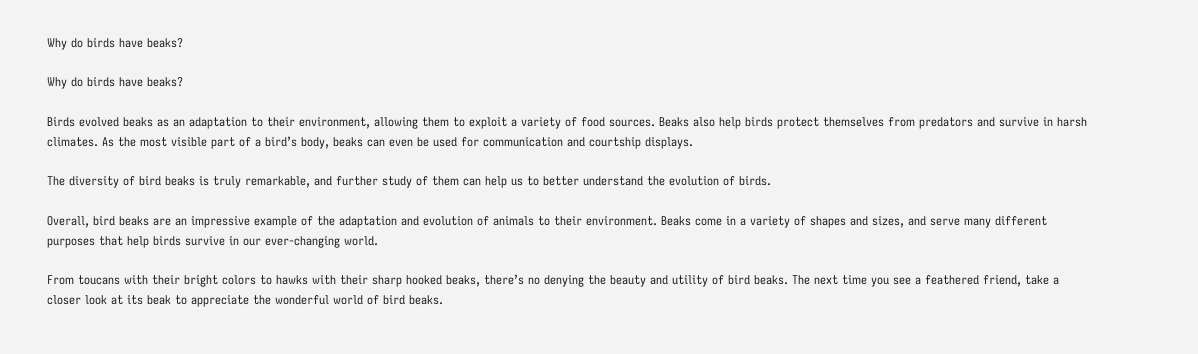Why do birds have beaks?

Why do birds have beaks?

Birds evolved beaks as an adaptation to their environment, allowing them to exploit a variety of food sources. Beaks also help birds protect themselves from predators and survive in harsh climates. As the most visible part of a bird’s body, beaks can even be used for communication and courtship displays.

The diversity of bird beaks is truly remarkable, and further study of them can help us to better understand the evolution of birds.

Overall, bird beaks are an impressive example of the adaptation and evolution of animals to their environment. Beaks come in a variety of shapes and sizes, and serve many different purposes that help birds survive in our ever-changing world.

From toucans with their bright colors to hawks with their sharp hooked beaks, there’s no denying the beauty and utility of bird beaks. The next time you see a feathered friend, take a closer look at its beak to appreciate the wonderful world of bird beaks.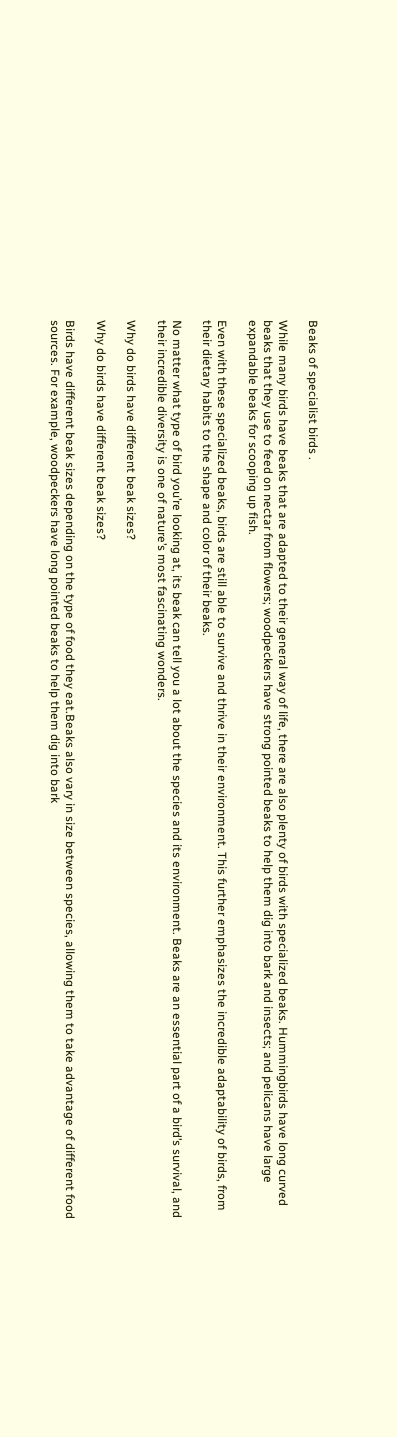Beaks of specialist birds .

While many birds have beaks that are adapted to their general way of life, there are also plenty of birds with specialized beaks. Hummingbirds have long curved beaks that they use to feed on nectar from flowers; woodpeckers have strong pointed beaks to help them dig into bark and insects; and pelicans have large expandable beaks for scooping up fish.

Even with these specialized beaks, birds are still able to survive and thrive in their environment. This further emphasizes the incredible adaptability of birds, from their dietary habits to the shape and color of their beaks.

No matter what type of bird you’re looking at, its beak can tell you a lot about the species and its environment. Beaks are an essential part of a bird’s survival, and their incredible diversity is one of nature’s most fascinating wonders.

Why do birds have different beak sizes?

Why do birds have different beak sizes?

Birds have different beak sizes depending on the type of food they eat.Beaks also vary in size between species, allowing them to take advantage of different food sources. For example, woodpeckers have long pointed beaks to help them dig into bark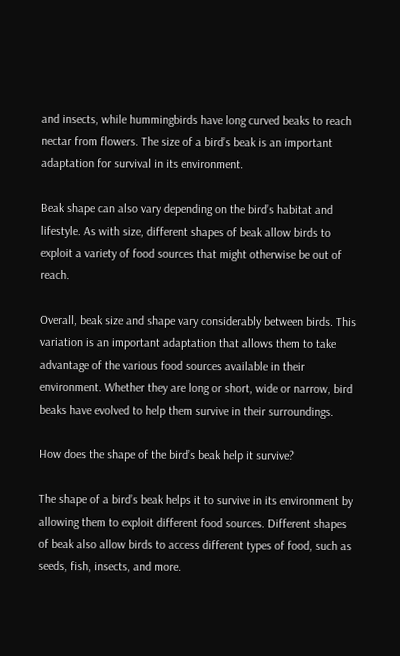and insects, while hummingbirds have long curved beaks to reach nectar from flowers. The size of a bird’s beak is an important adaptation for survival in its environment.

Beak shape can also vary depending on the bird’s habitat and lifestyle. As with size, different shapes of beak allow birds to exploit a variety of food sources that might otherwise be out of reach.

Overall, beak size and shape vary considerably between birds. This variation is an important adaptation that allows them to take advantage of the various food sources available in their environment. Whether they are long or short, wide or narrow, bird beaks have evolved to help them survive in their surroundings.

How does the shape of the bird’s beak help it survive?

The shape of a bird’s beak helps it to survive in its environment by allowing them to exploit different food sources. Different shapes of beak also allow birds to access different types of food, such as seeds, fish, insects, and more.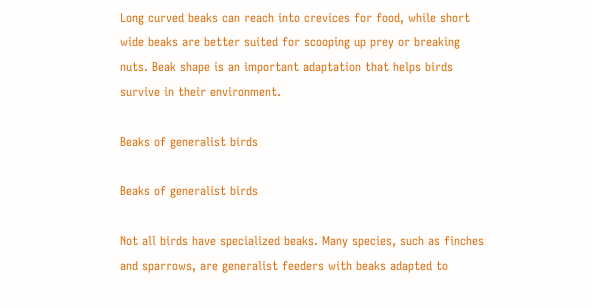Long curved beaks can reach into crevices for food, while short wide beaks are better suited for scooping up prey or breaking nuts. Beak shape is an important adaptation that helps birds survive in their environment.

Beaks of generalist birds

Beaks of generalist birds

Not all birds have specialized beaks. Many species, such as finches and sparrows, are generalist feeders with beaks adapted to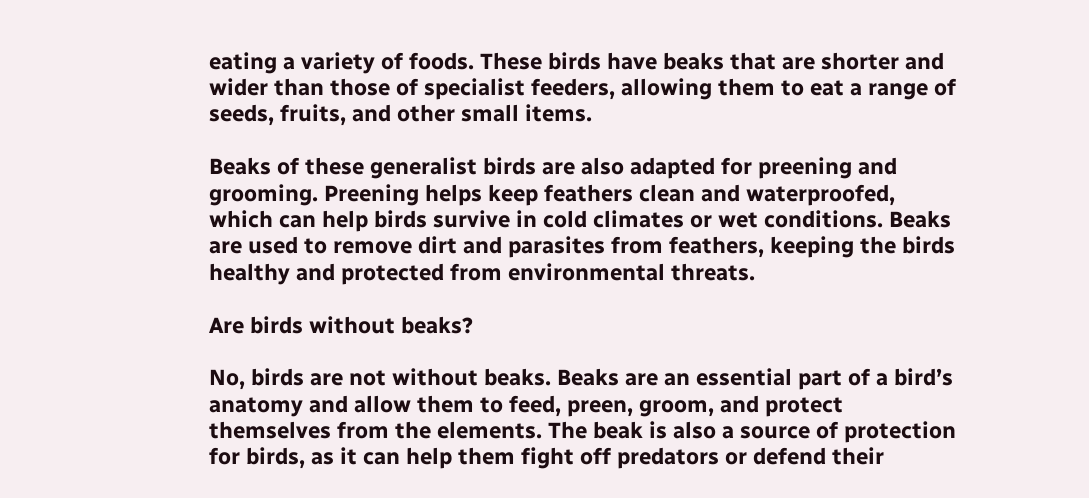eating a variety of foods. These birds have beaks that are shorter and wider than those of specialist feeders, allowing them to eat a range of seeds, fruits, and other small items.

Beaks of these generalist birds are also adapted for preening and grooming. Preening helps keep feathers clean and waterproofed, which can help birds survive in cold climates or wet conditions. Beaks are used to remove dirt and parasites from feathers, keeping the birds healthy and protected from environmental threats.

Are birds without beaks?

No, birds are not without beaks. Beaks are an essential part of a bird’s anatomy and allow them to feed, preen, groom, and protect themselves from the elements. The beak is also a source of protection for birds, as it can help them fight off predators or defend their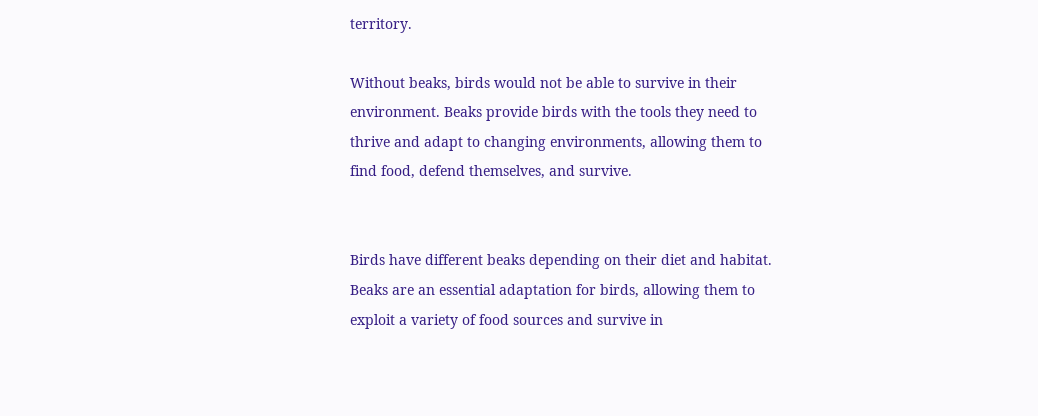territory.

Without beaks, birds would not be able to survive in their environment. Beaks provide birds with the tools they need to thrive and adapt to changing environments, allowing them to find food, defend themselves, and survive.


Birds have different beaks depending on their diet and habitat. Beaks are an essential adaptation for birds, allowing them to exploit a variety of food sources and survive in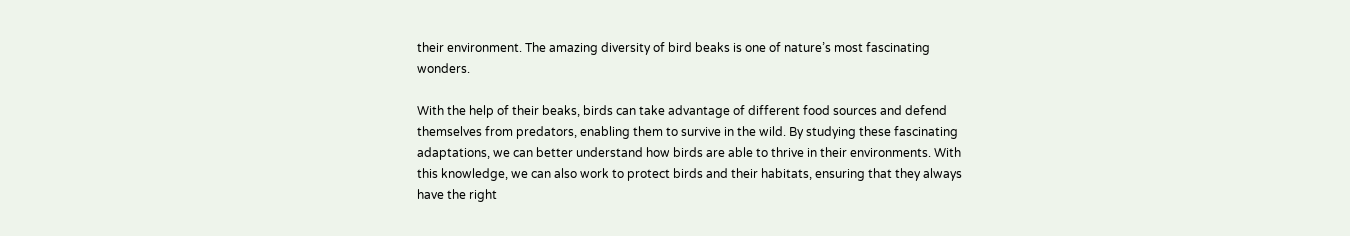their environment. The amazing diversity of bird beaks is one of nature’s most fascinating wonders.

With the help of their beaks, birds can take advantage of different food sources and defend themselves from predators, enabling them to survive in the wild. By studying these fascinating adaptations, we can better understand how birds are able to thrive in their environments. With this knowledge, we can also work to protect birds and their habitats, ensuring that they always have the right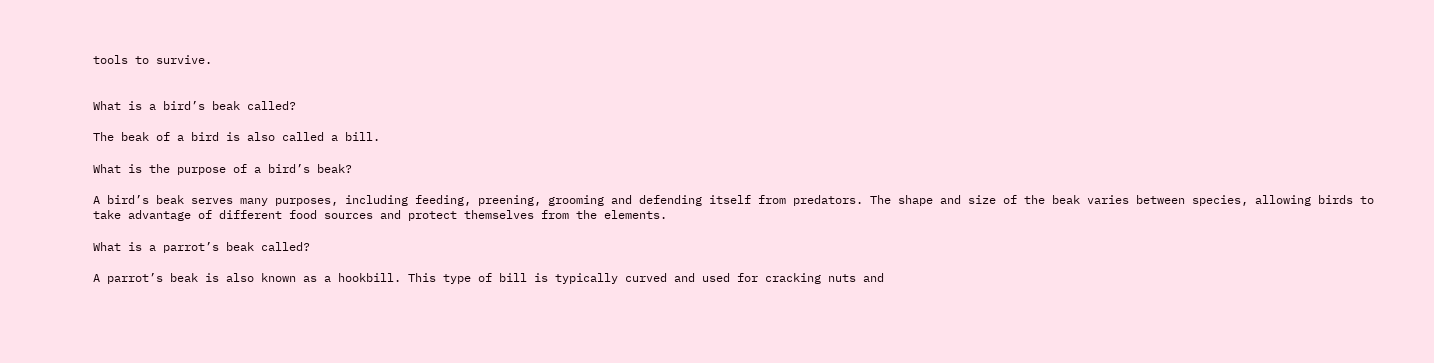tools to survive.


What is a bird’s beak called?

The beak of a bird is also called a bill.

What is the purpose of a bird’s beak?

A bird’s beak serves many purposes, including feeding, preening, grooming and defending itself from predators. The shape and size of the beak varies between species, allowing birds to take advantage of different food sources and protect themselves from the elements.

What is a parrot’s beak called?

A parrot’s beak is also known as a hookbill. This type of bill is typically curved and used for cracking nuts and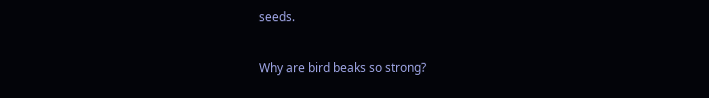seeds.

Why are bird beaks so strong?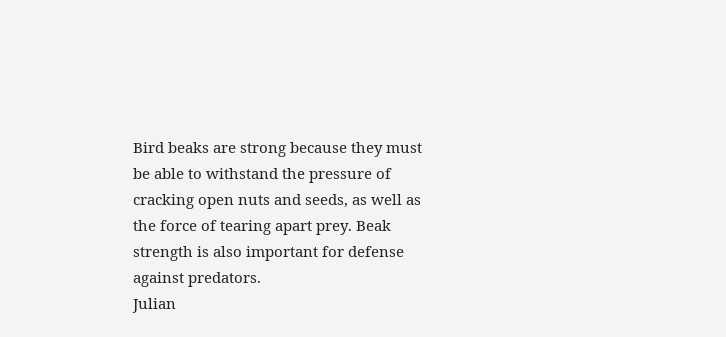Bird beaks are strong because they must be able to withstand the pressure of cracking open nuts and seeds, as well as the force of tearing apart prey. Beak strength is also important for defense against predators.
Julian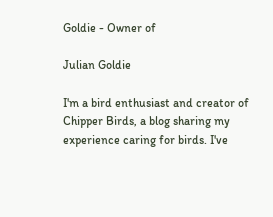Goldie - Owner of

Julian Goldie

I'm a bird enthusiast and creator of Chipper Birds, a blog sharing my experience caring for birds. I've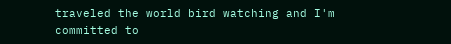traveled the world bird watching and I'm committed to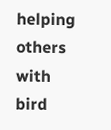helping others with bird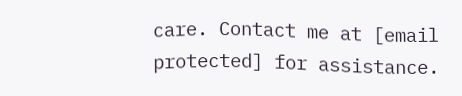care. Contact me at [email protected] for assistance.